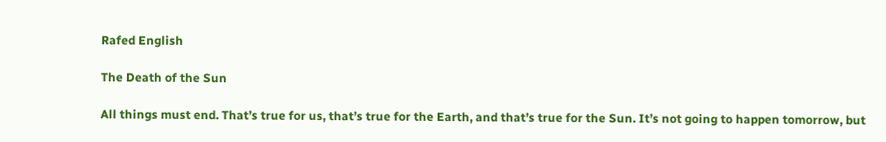Rafed English

The Death of the Sun

All things must end. That’s true for us, that’s true for the Earth, and that’s true for the Sun. It’s not going to happen tomorrow, but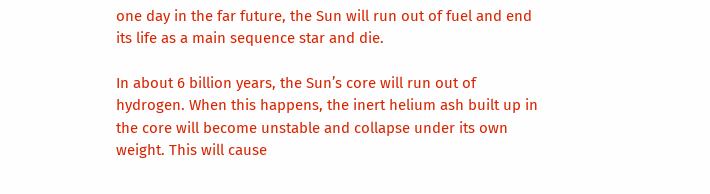one day in the far future, the Sun will run out of fuel and end its life as a main sequence star and die.

In about 6 billion years, the Sun’s core will run out of hydrogen. When this happens, the inert helium ash built up in the core will become unstable and collapse under its own weight. This will cause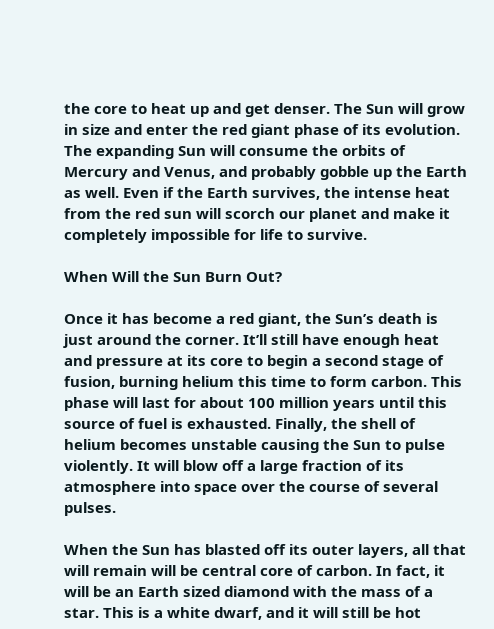the core to heat up and get denser. The Sun will grow in size and enter the red giant phase of its evolution. The expanding Sun will consume the orbits of Mercury and Venus, and probably gobble up the Earth as well. Even if the Earth survives, the intense heat from the red sun will scorch our planet and make it completely impossible for life to survive.

When Will the Sun Burn Out?

Once it has become a red giant, the Sun’s death is just around the corner. It’ll still have enough heat and pressure at its core to begin a second stage of fusion, burning helium this time to form carbon. This phase will last for about 100 million years until this source of fuel is exhausted. Finally, the shell of helium becomes unstable causing the Sun to pulse violently. It will blow off a large fraction of its atmosphere into space over the course of several pulses.

When the Sun has blasted off its outer layers, all that will remain will be central core of carbon. In fact, it will be an Earth sized diamond with the mass of a star. This is a white dwarf, and it will still be hot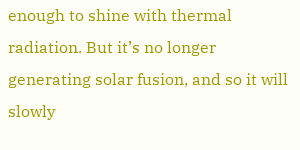enough to shine with thermal radiation. But it’s no longer generating solar fusion, and so it will slowly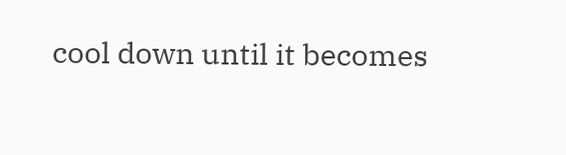cool down until it becomes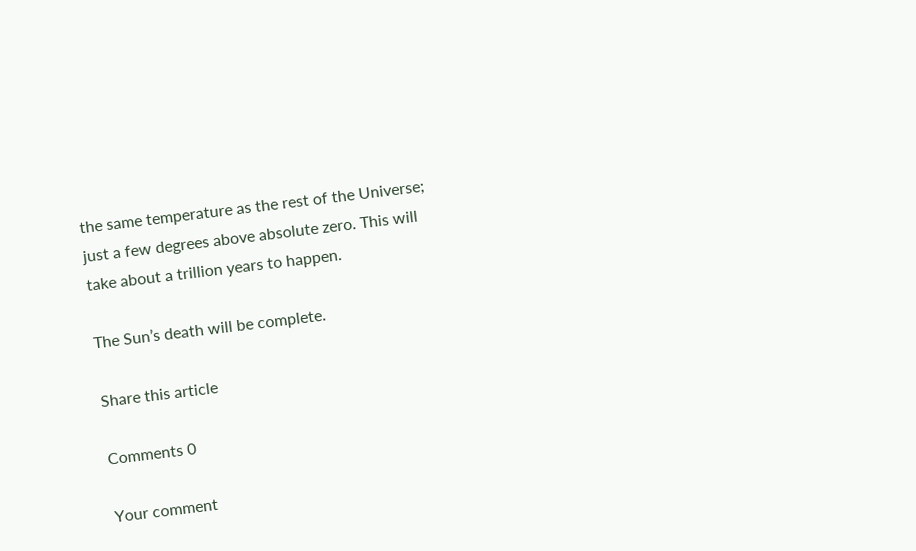the same temperature as the rest of the Universe; just a few degrees above absolute zero. This will take about a trillion years to happen.

The Sun’s death will be complete.

Share this article

Comments 0

Your comment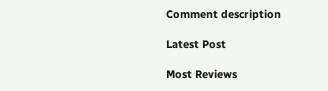Comment description

Latest Post

Most Reviews